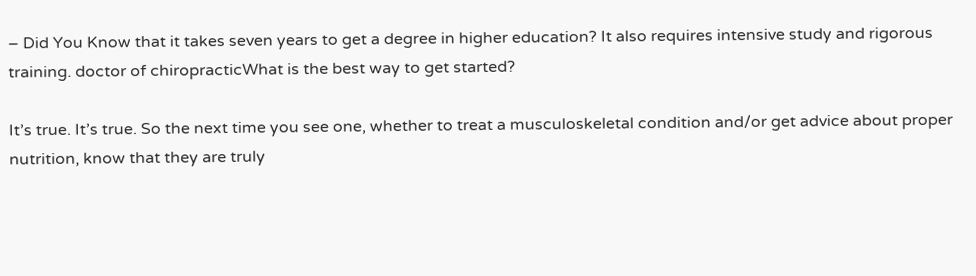– Did You Know that it takes seven years to get a degree in higher education? It also requires intensive study and rigorous training. doctor of chiropracticWhat is the best way to get started?

It’s true. It’s true. So the next time you see one, whether to treat a musculoskeletal condition and/or get advice about proper nutrition, know that they are truly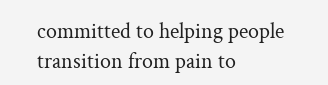committed to helping people transition from pain to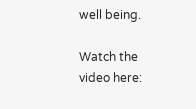well being.

Watch the video here: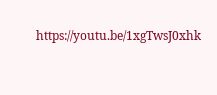https://youtu.be/1xgTwsJ0xhk